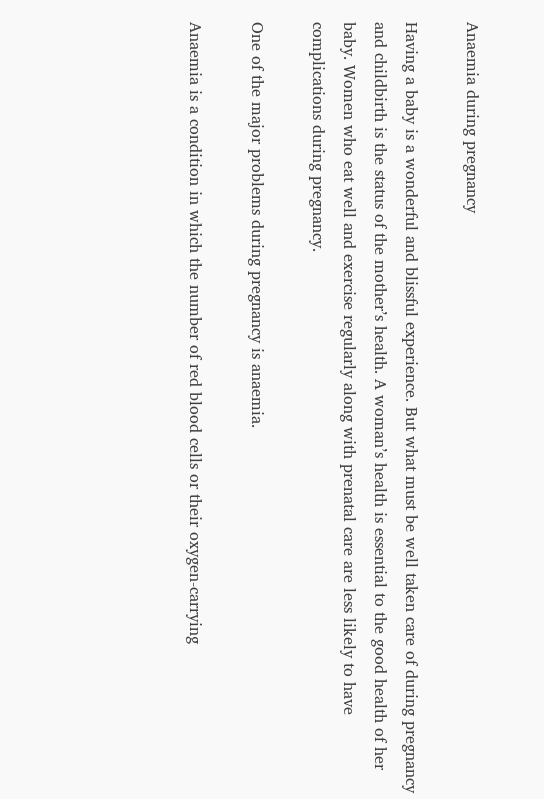Anaemia during pregnancy

Having a baby is a wonderful and blissful experience. But what must be well taken care of during pregnancy and childbirth is the status of the mother’s health. A woman’s health is essential to the good health of her baby. Women who eat well and exercise regularly along with prenatal care are less likely to have complications during pregnancy.

One of the major problems during pregnancy is anaemia.

Anaemia is a condition in which the number of red blood cells or their oxygen-carrying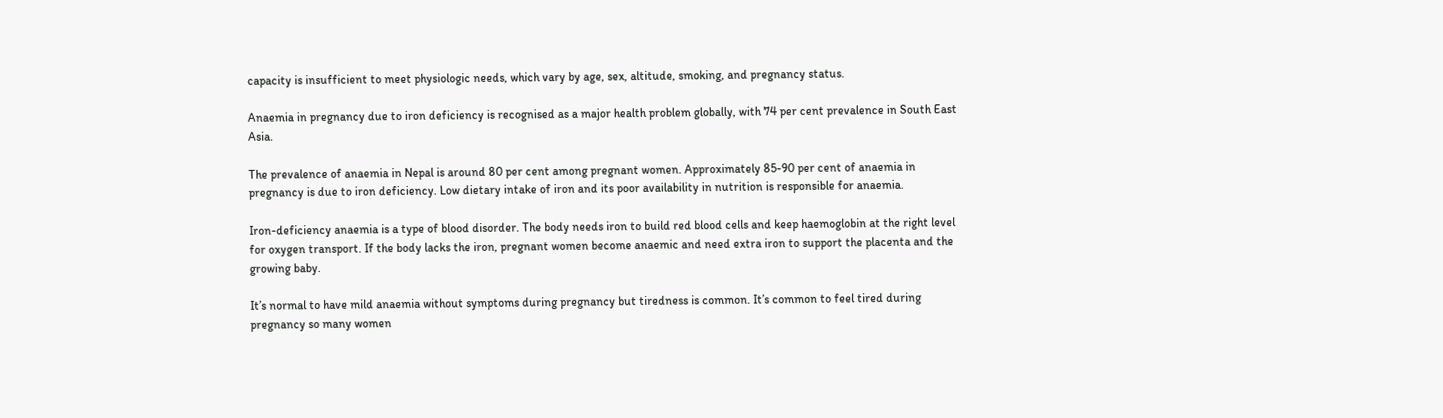capacity is insufficient to meet physiologic needs, which vary by age, sex, altitude, smoking, and pregnancy status.

Anaemia in pregnancy due to iron deficiency is recognised as a major health problem globally, with 74 per cent prevalence in South East Asia.

The prevalence of anaemia in Nepal is around 80 per cent among pregnant women. Approximately 85-90 per cent of anaemia in pregnancy is due to iron deficiency. Low dietary intake of iron and its poor availability in nutrition is responsible for anaemia.

Iron-deficiency anaemia is a type of blood disorder. The body needs iron to build red blood cells and keep haemoglobin at the right level for oxygen transport. If the body lacks the iron, pregnant women become anaemic and need extra iron to support the placenta and the growing baby.

It’s normal to have mild anaemia without symptoms during pregnancy but tiredness is common. It’s common to feel tired during pregnancy so many women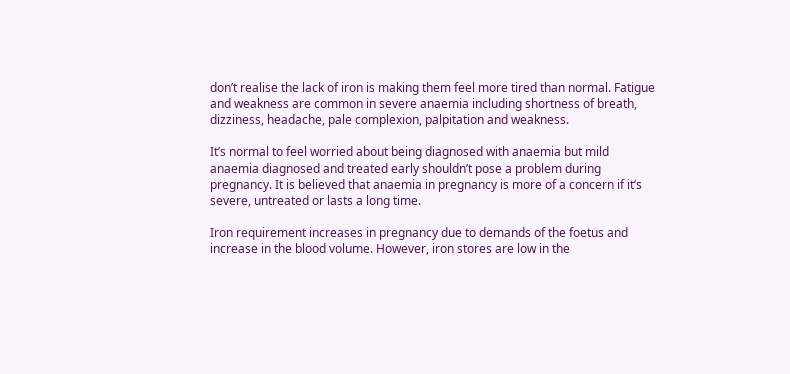don’t realise the lack of iron is making them feel more tired than normal. Fatigue and weakness are common in severe anaemia including shortness of breath, dizziness, headache, pale complexion, palpitation and weakness.

It’s normal to feel worried about being diagnosed with anaemia but mild anaemia diagnosed and treated early shouldn’t pose a problem during pregnancy. It is believed that anaemia in pregnancy is more of a concern if it’s severe, untreated or lasts a long time.

Iron requirement increases in pregnancy due to demands of the foetus and increase in the blood volume. However, iron stores are low in the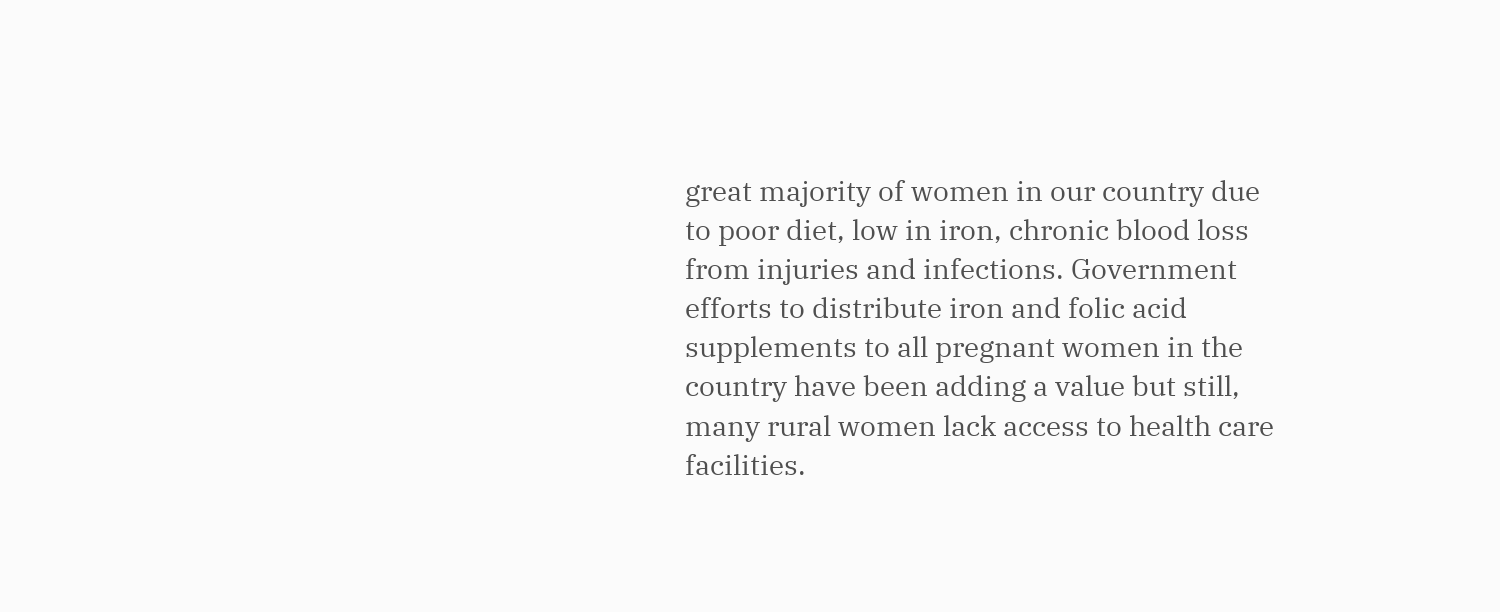great majority of women in our country due to poor diet, low in iron, chronic blood loss from injuries and infections. Government efforts to distribute iron and folic acid supplements to all pregnant women in the country have been adding a value but still, many rural women lack access to health care facilities.